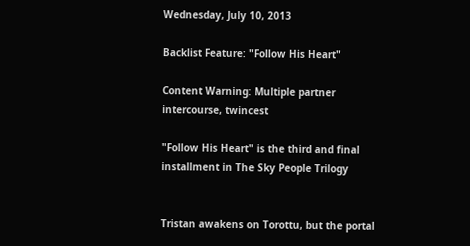Wednesday, July 10, 2013

Backlist Feature: "Follow His Heart"

Content Warning: Multiple partner intercourse, twincest

"Follow His Heart" is the third and final installment in The Sky People Trilogy


Tristan awakens on Torottu, but the portal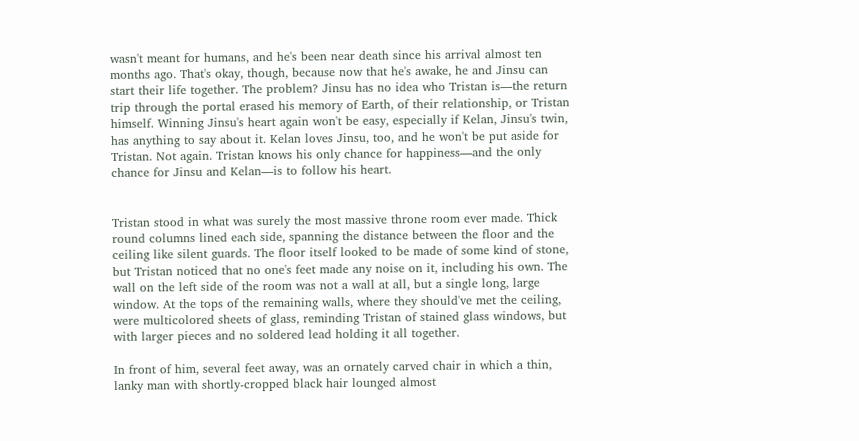wasn't meant for humans, and he's been near death since his arrival almost ten months ago. That's okay, though, because now that he's awake, he and Jinsu can start their life together. The problem? Jinsu has no idea who Tristan is—the return trip through the portal erased his memory of Earth, of their relationship, or Tristan himself. Winning Jinsu's heart again won't be easy, especially if Kelan, Jinsu's twin, has anything to say about it. Kelan loves Jinsu, too, and he won't be put aside for Tristan. Not again. Tristan knows his only chance for happiness—and the only chance for Jinsu and Kelan—is to follow his heart.


Tristan stood in what was surely the most massive throne room ever made. Thick round columns lined each side, spanning the distance between the floor and the ceiling like silent guards. The floor itself looked to be made of some kind of stone, but Tristan noticed that no one's feet made any noise on it, including his own. The wall on the left side of the room was not a wall at all, but a single long, large window. At the tops of the remaining walls, where they should've met the ceiling, were multicolored sheets of glass, reminding Tristan of stained glass windows, but with larger pieces and no soldered lead holding it all together.

In front of him, several feet away, was an ornately carved chair in which a thin, lanky man with shortly-cropped black hair lounged almost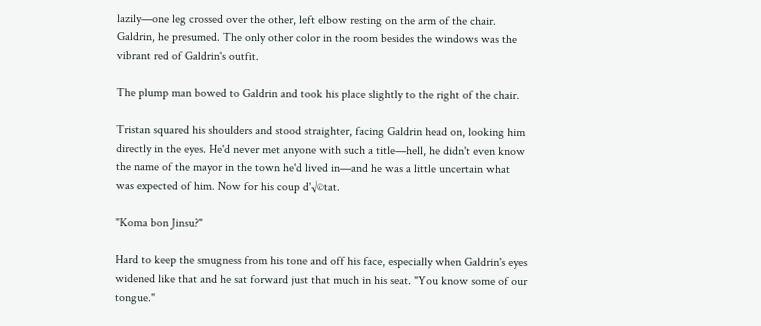lazily—one leg crossed over the other, left elbow resting on the arm of the chair. Galdrin, he presumed. The only other color in the room besides the windows was the vibrant red of Galdrin's outfit.

The plump man bowed to Galdrin and took his place slightly to the right of the chair.

Tristan squared his shoulders and stood straighter, facing Galdrin head on, looking him directly in the eyes. He'd never met anyone with such a title—hell, he didn't even know the name of the mayor in the town he'd lived in—and he was a little uncertain what was expected of him. Now for his coup d'√©tat.

"Koma bon Jinsu?"

Hard to keep the smugness from his tone and off his face, especially when Galdrin's eyes widened like that and he sat forward just that much in his seat. "You know some of our tongue."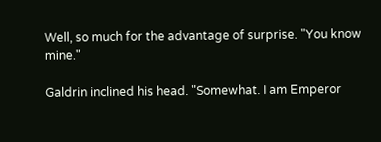Well, so much for the advantage of surprise. "You know mine."

Galdrin inclined his head. "Somewhat. I am Emperor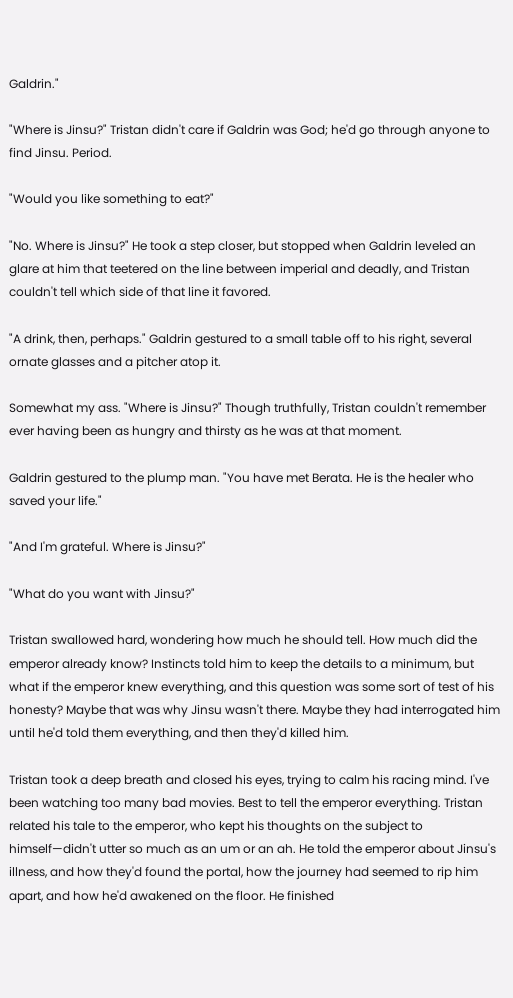Galdrin."

"Where is Jinsu?" Tristan didn't care if Galdrin was God; he'd go through anyone to find Jinsu. Period.

"Would you like something to eat?"

"No. Where is Jinsu?" He took a step closer, but stopped when Galdrin leveled an glare at him that teetered on the line between imperial and deadly, and Tristan couldn't tell which side of that line it favored.

"A drink, then, perhaps." Galdrin gestured to a small table off to his right, several ornate glasses and a pitcher atop it.

Somewhat my ass. "Where is Jinsu?" Though truthfully, Tristan couldn't remember ever having been as hungry and thirsty as he was at that moment.

Galdrin gestured to the plump man. "You have met Berata. He is the healer who saved your life."

"And I'm grateful. Where is Jinsu?"

"What do you want with Jinsu?"

Tristan swallowed hard, wondering how much he should tell. How much did the emperor already know? Instincts told him to keep the details to a minimum, but what if the emperor knew everything, and this question was some sort of test of his honesty? Maybe that was why Jinsu wasn't there. Maybe they had interrogated him until he'd told them everything, and then they'd killed him.

Tristan took a deep breath and closed his eyes, trying to calm his racing mind. I've been watching too many bad movies. Best to tell the emperor everything. Tristan related his tale to the emperor, who kept his thoughts on the subject to himself—didn't utter so much as an um or an ah. He told the emperor about Jinsu's illness, and how they'd found the portal, how the journey had seemed to rip him apart, and how he'd awakened on the floor. He finished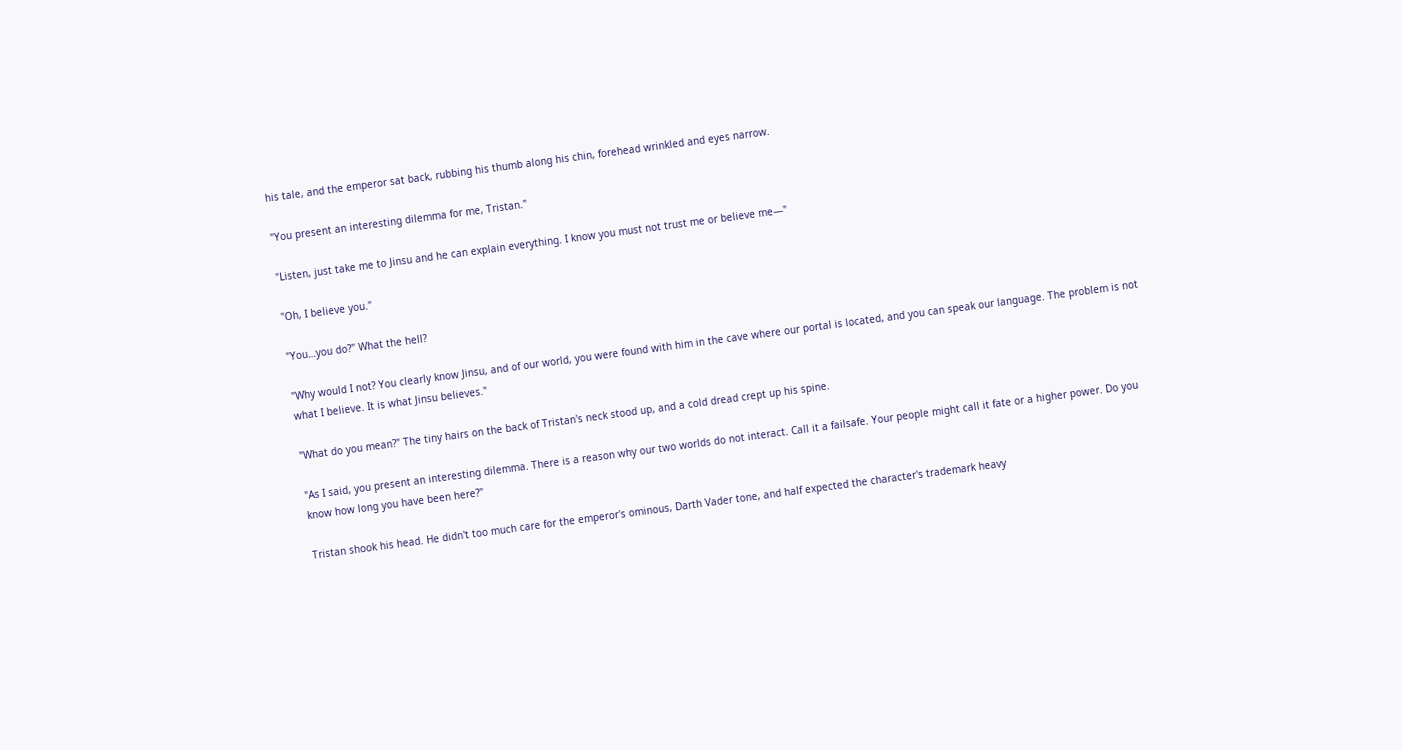his tale, and the emperor sat back, rubbing his thumb along his chin, forehead wrinkled and eyes narrow.

"You present an interesting dilemma for me, Tristan."

"Listen, just take me to Jinsu and he can explain everything. I know you must not trust me or believe me—"

"Oh, I believe you."

"You…you do?" What the hell?

"Why would I not? You clearly know Jinsu, and of our world, you were found with him in the cave where our portal is located, and you can speak our language. The problem is not what I believe. It is what Jinsu believes."

"What do you mean?" The tiny hairs on the back of Tristan's neck stood up, and a cold dread crept up his spine.

"As I said, you present an interesting dilemma. There is a reason why our two worlds do not interact. Call it a failsafe. Your people might call it fate or a higher power. Do you know how long you have been here?"

Tristan shook his head. He didn't too much care for the emperor's ominous, Darth Vader tone, and half expected the character's trademark heavy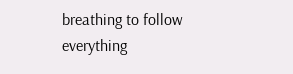breathing to follow everything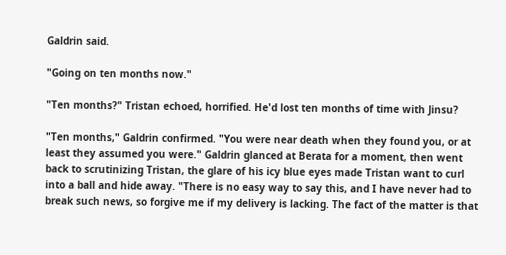Galdrin said.

"Going on ten months now."

"Ten months?" Tristan echoed, horrified. He'd lost ten months of time with Jinsu?

"Ten months," Galdrin confirmed. "You were near death when they found you, or at least they assumed you were." Galdrin glanced at Berata for a moment, then went back to scrutinizing Tristan, the glare of his icy blue eyes made Tristan want to curl into a ball and hide away. "There is no easy way to say this, and I have never had to break such news, so forgive me if my delivery is lacking. The fact of the matter is that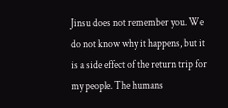Jinsu does not remember you. We do not know why it happens, but it is a side effect of the return trip for my people. The humans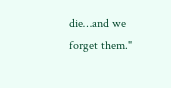die…and we forget them."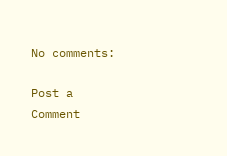No comments:

Post a Comment